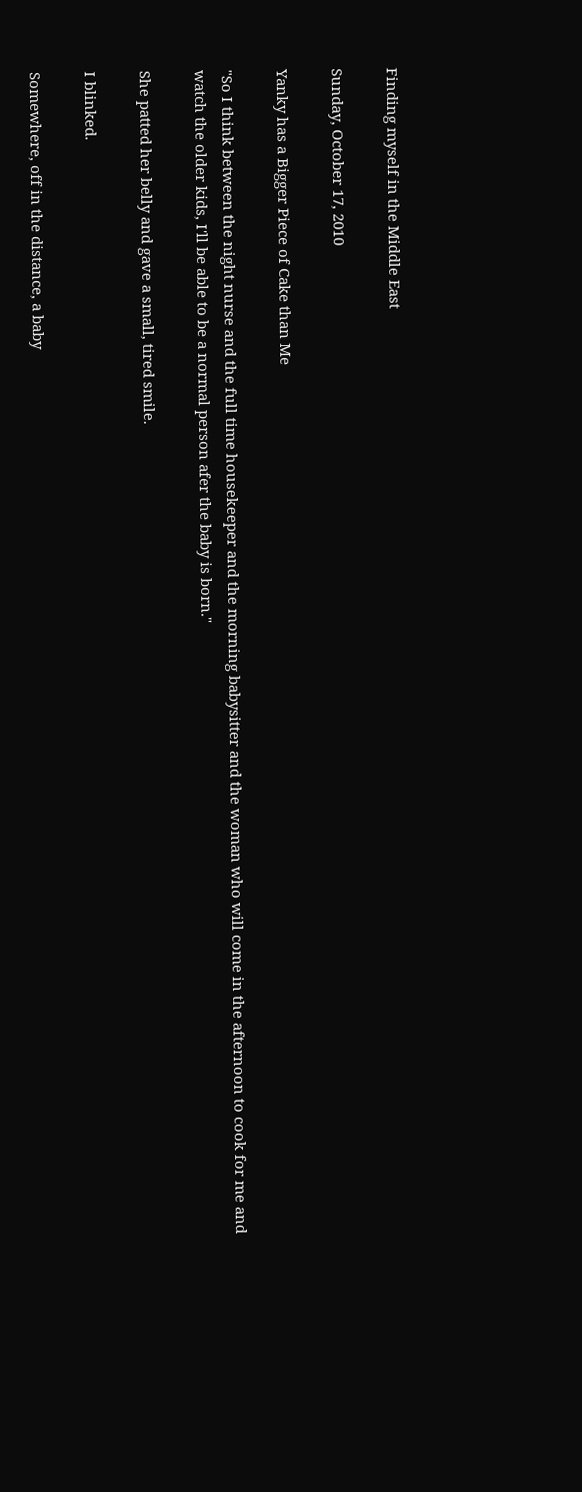Finding myself in the Middle East

Sunday, October 17, 2010

Yanky has a Bigger Piece of Cake than Me

"So I think between the night nurse and the full time housekeeper and the morning babysitter and the woman who will come in the afternoon to cook for me and watch the older kids, I'll be able to be a normal person afer the baby is born."

She patted her belly and gave a small, tired smile.

I blinked.

Somewhere, off in the distance, a baby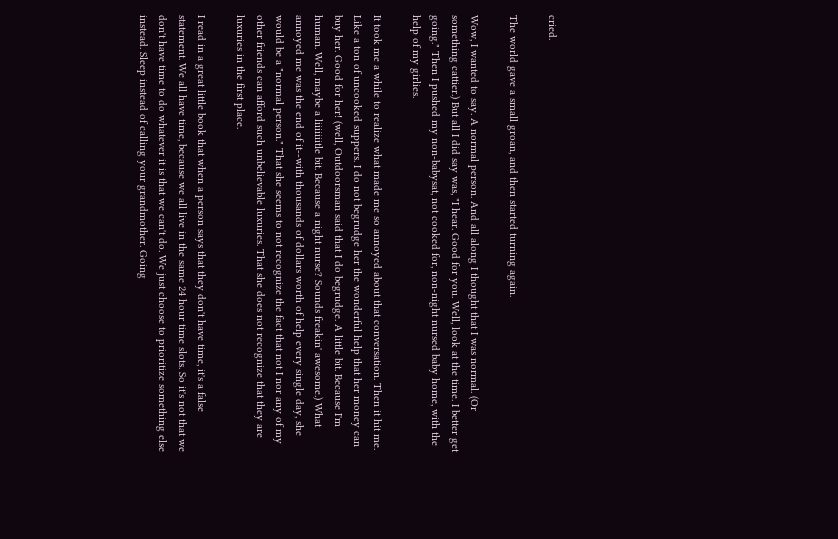cried.

The world gave a small groan, and then started turning again.

Wow, I wanted to say. A normal person. And all along I thought that I was normal. (Or something cattier.) But all I did say was, "I hear. Good for you. Well, look at the time. I better get going." Then I pushed my non-babysat, not cooked for, non-night nursed baby home, with the help of my girlies.

It took me a while to realize what made me so annoyed about that conversation. Then it hit me. Like a ton of uncooked suppers. I do not begrudge her the wonderful help that her money can buy her. Good for her! (well, Outdoorsman said that I do begrudge. A little bit. Because I'm human. Well, maybe a liiiiiiitle bit. Because a night nurse? Sounds freakin' awesome.) What annoyed me was the end of it--with thousands of dollars worth of help every single day, she would be a "normal person." That she seems to not recognize the fact that not I nor any of my other friends can afford such unbelievable luxuries. That she does not recognize that they are luxuries in the first place.

I read in a great little book that when a person says that they don't have time, it's a false statement. We all have time, because we all live in the same 24 hour time slots. So it's not that we don't have time to do whatever it is that we can't do. We just choose to prioritize something else instead. Sleep instead of calling your grandmother. Going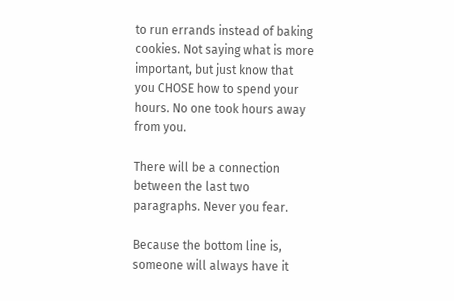to run errands instead of baking cookies. Not saying what is more important, but just know that you CHOSE how to spend your hours. No one took hours away from you.

There will be a connection between the last two paragraphs. Never you fear.

Because the bottom line is, someone will always have it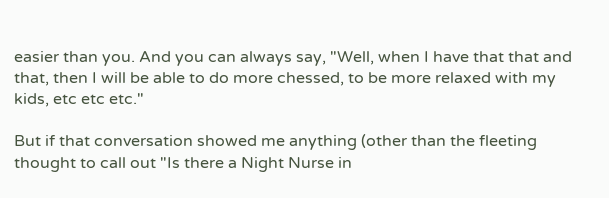easier than you. And you can always say, "Well, when I have that that and that, then I will be able to do more chessed, to be more relaxed with my kids, etc etc etc."

But if that conversation showed me anything (other than the fleeting thought to call out "Is there a Night Nurse in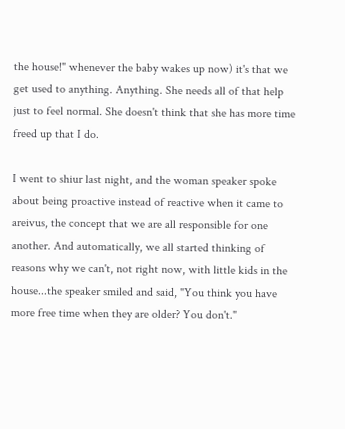the house!" whenever the baby wakes up now) it's that we get used to anything. Anything. She needs all of that help just to feel normal. She doesn't think that she has more time freed up that I do.

I went to shiur last night, and the woman speaker spoke about being proactive instead of reactive when it came to areivus, the concept that we are all responsible for one another. And automatically, we all started thinking of reasons why we can't, not right now, with little kids in the house...the speaker smiled and said, "You think you have more free time when they are older? You don't."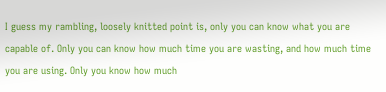I guess my rambling, loosely knitted point is, only you can know what you are capable of. Only you can know how much time you are wasting, and how much time you are using. Only you know how much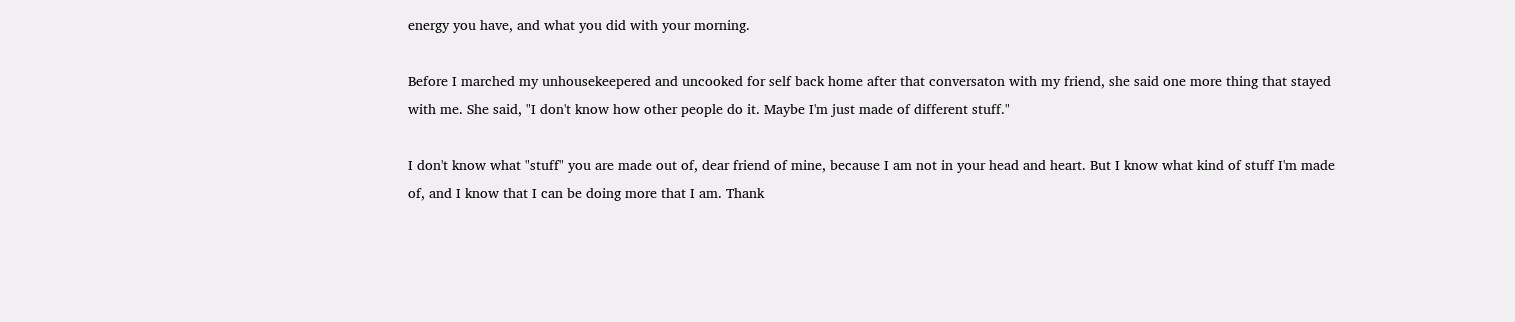energy you have, and what you did with your morning.

Before I marched my unhousekeepered and uncooked for self back home after that conversaton with my friend, she said one more thing that stayed with me. She said, "I don't know how other people do it. Maybe I'm just made of different stuff."

I don't know what "stuff" you are made out of, dear friend of mine, because I am not in your head and heart. But I know what kind of stuff I'm made of, and I know that I can be doing more that I am. Thank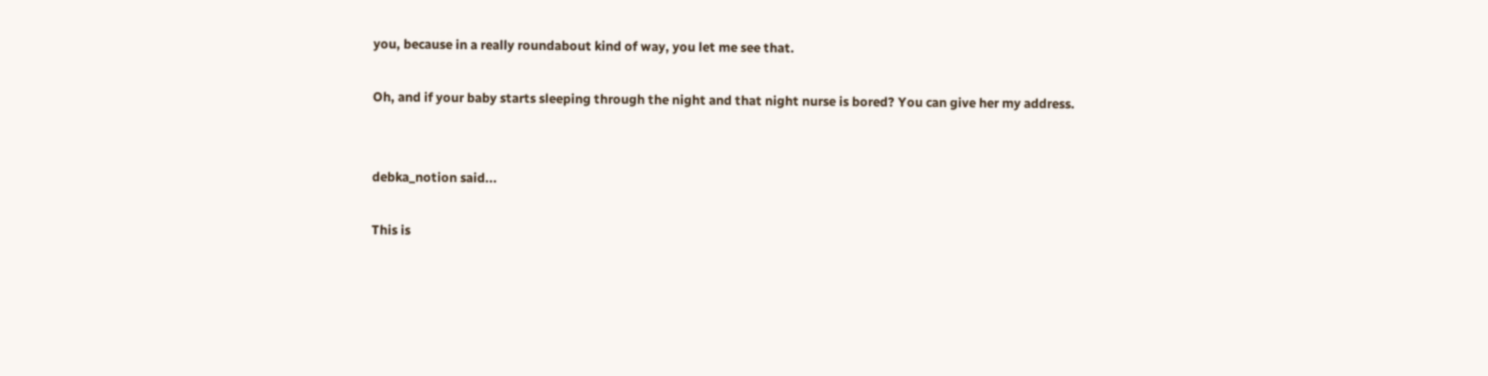you, because in a really roundabout kind of way, you let me see that.

Oh, and if your baby starts sleeping through the night and that night nurse is bored? You can give her my address.


debka_notion said...

This is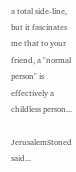a total side-line, but it fascinates me that to your friend, a "normal person" is effectively a childless person...

JerusalemStoned said...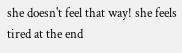she doesn't feel that way! she feels tired at the end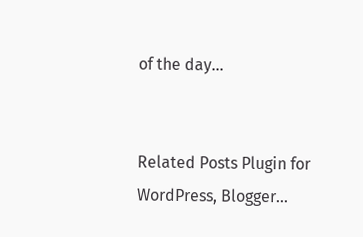of the day...


Related Posts Plugin for WordPress, Blogger...